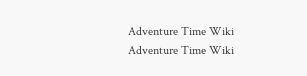Adventure Time Wiki
Adventure Time Wiki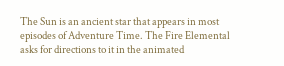The Sun is an ancient star that appears in most episodes of Adventure Time. The Fire Elemental asks for directions to it in the animated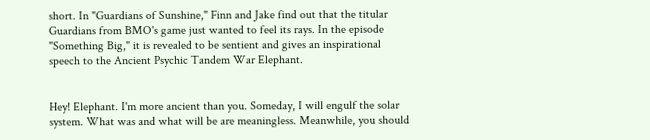short. In "Guardians of Sunshine," Finn and Jake find out that the titular Guardians from BMO's game just wanted to feel its rays. In the episode "Something Big," it is revealed to be sentient and gives an inspirational speech to the Ancient Psychic Tandem War Elephant.


Hey! Elephant. I'm more ancient than you. Someday, I will engulf the solar system. What was and what will be are meaningless. Meanwhile, you should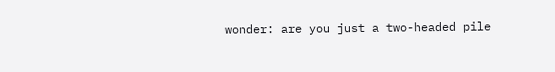wonder: are you just a two-headed pile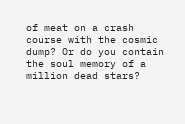of meat on a crash course with the cosmic dump? Or do you contain the soul memory of a million dead stars?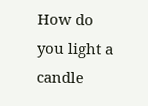How do you light a candle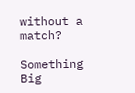without a match?

Something Big